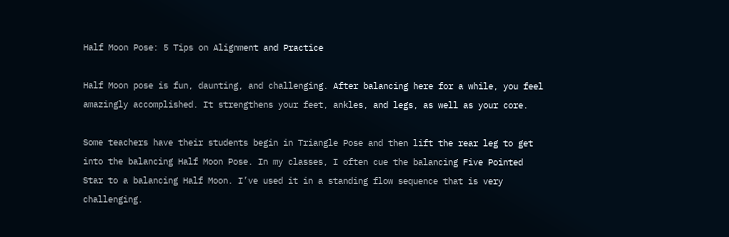Half Moon Pose: 5 Tips on Alignment and Practice

Half Moon pose is fun, daunting, and challenging. After balancing here for a while, you feel amazingly accomplished. It strengthens your feet, ankles, and legs, as well as your core.

Some teachers have their students begin in Triangle Pose and then lift the rear leg to get into the balancing Half Moon Pose. In my classes, I often cue the balancing Five Pointed Star to a balancing Half Moon. I’ve used it in a standing flow sequence that is very challenging.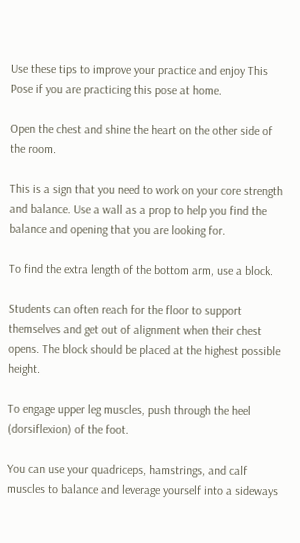Use these tips to improve your practice and enjoy This Pose if you are practicing this pose at home.

Open the chest and shine the heart on the other side of the room.

This is a sign that you need to work on your core strength and balance. Use a wall as a prop to help you find the balance and opening that you are looking for.

To find the extra length of the bottom arm, use a block.

Students can often reach for the floor to support themselves and get out of alignment when their chest opens. The block should be placed at the highest possible height.

To engage upper leg muscles, push through the heel (dorsiflexion) of the foot.

You can use your quadriceps, hamstrings, and calf muscles to balance and leverage yourself into a sideways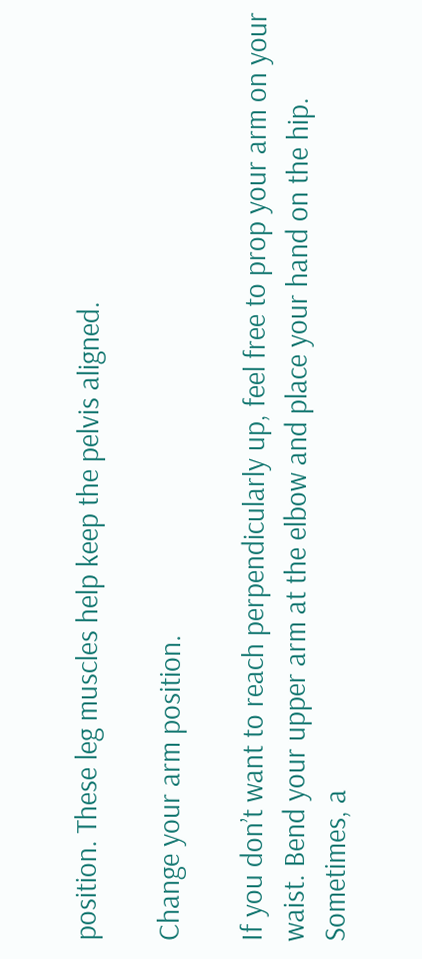position. These leg muscles help keep the pelvis aligned.

Change your arm position.

If you don’t want to reach perpendicularly up, feel free to prop your arm on your waist. Bend your upper arm at the elbow and place your hand on the hip. Sometimes, a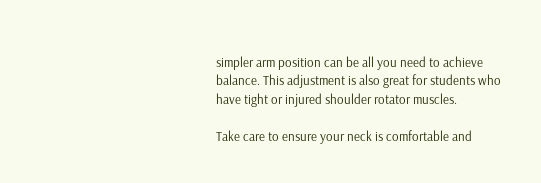simpler arm position can be all you need to achieve balance. This adjustment is also great for students who have tight or injured shoulder rotator muscles.

Take care to ensure your neck is comfortable and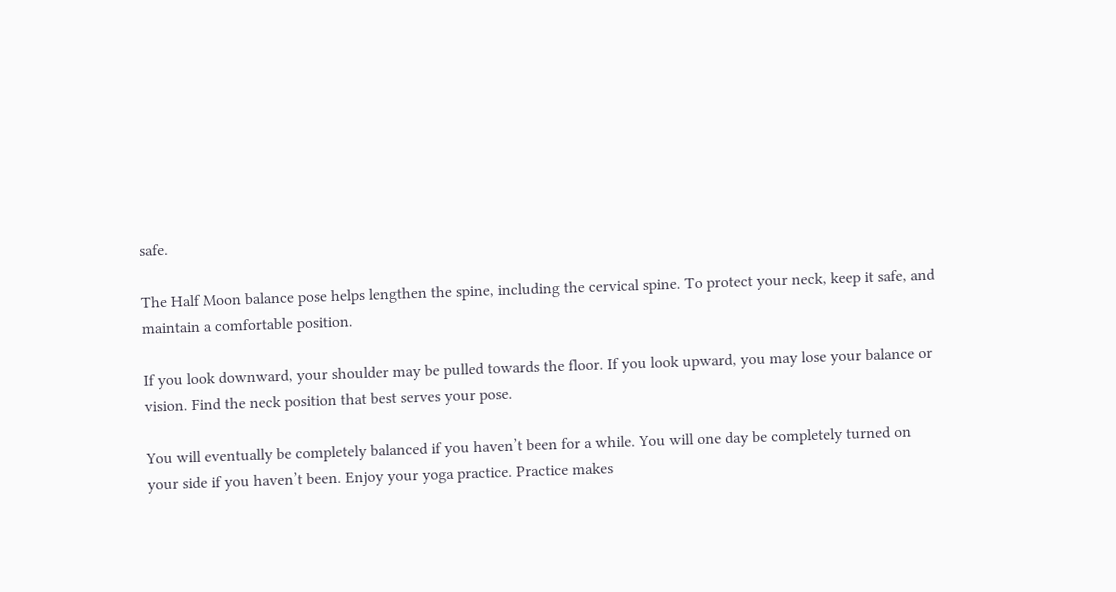safe.

The Half Moon balance pose helps lengthen the spine, including the cervical spine. To protect your neck, keep it safe, and maintain a comfortable position.

If you look downward, your shoulder may be pulled towards the floor. If you look upward, you may lose your balance or vision. Find the neck position that best serves your pose.

You will eventually be completely balanced if you haven’t been for a while. You will one day be completely turned on your side if you haven’t been. Enjoy your yoga practice. Practice makes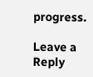progress.

Leave a Reply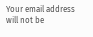Your email address will not be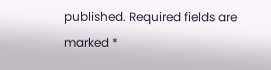published. Required fields are marked *